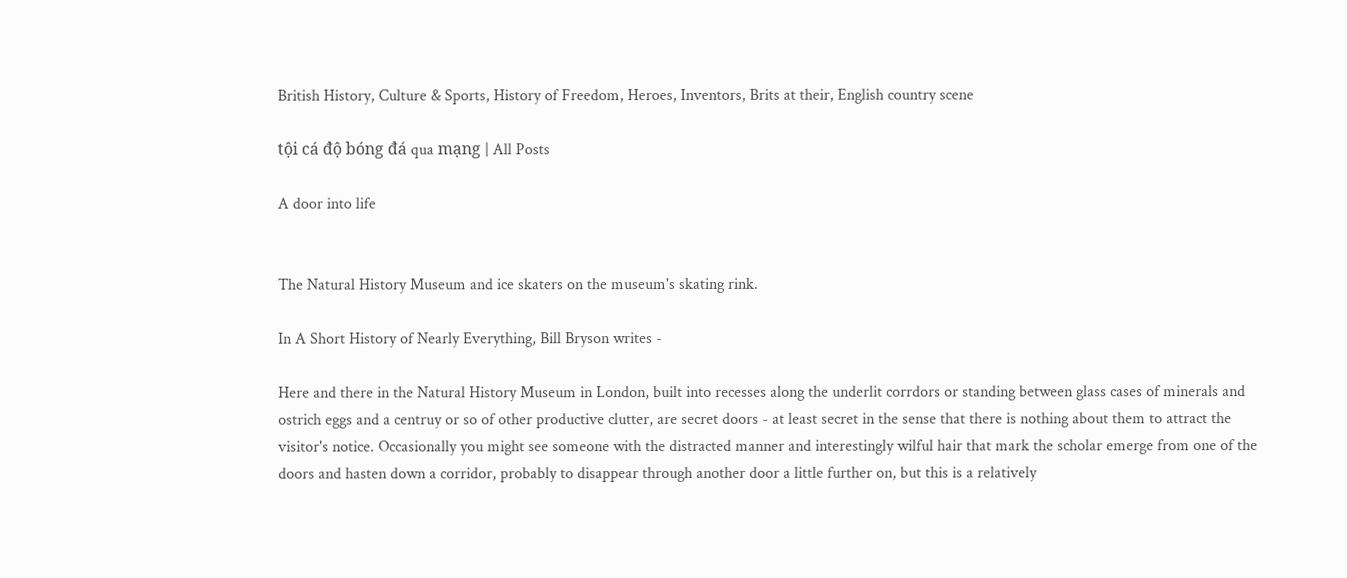British History, Culture & Sports, History of Freedom, Heroes, Inventors, Brits at their, English country scene

tội cá độ bóng đá qua mạng | All Posts

A door into life


The Natural History Museum and ice skaters on the museum's skating rink.

In A Short History of Nearly Everything, Bill Bryson writes -

Here and there in the Natural History Museum in London, built into recesses along the underlit corrdors or standing between glass cases of minerals and ostrich eggs and a centruy or so of other productive clutter, are secret doors - at least secret in the sense that there is nothing about them to attract the visitor's notice. Occasionally you might see someone with the distracted manner and interestingly wilful hair that mark the scholar emerge from one of the doors and hasten down a corridor, probably to disappear through another door a little further on, but this is a relatively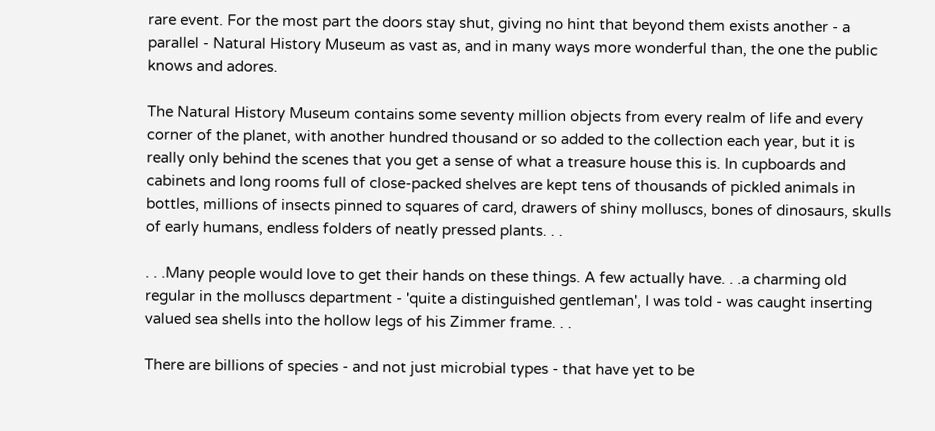rare event. For the most part the doors stay shut, giving no hint that beyond them exists another - a parallel - Natural History Museum as vast as, and in many ways more wonderful than, the one the public knows and adores.

The Natural History Museum contains some seventy million objects from every realm of life and every corner of the planet, with another hundred thousand or so added to the collection each year, but it is really only behind the scenes that you get a sense of what a treasure house this is. In cupboards and cabinets and long rooms full of close-packed shelves are kept tens of thousands of pickled animals in bottles, millions of insects pinned to squares of card, drawers of shiny molluscs, bones of dinosaurs, skulls of early humans, endless folders of neatly pressed plants. . .

. . .Many people would love to get their hands on these things. A few actually have. . .a charming old regular in the molluscs department - 'quite a distinguished gentleman', I was told - was caught inserting valued sea shells into the hollow legs of his Zimmer frame. . .

There are billions of species - and not just microbial types - that have yet to be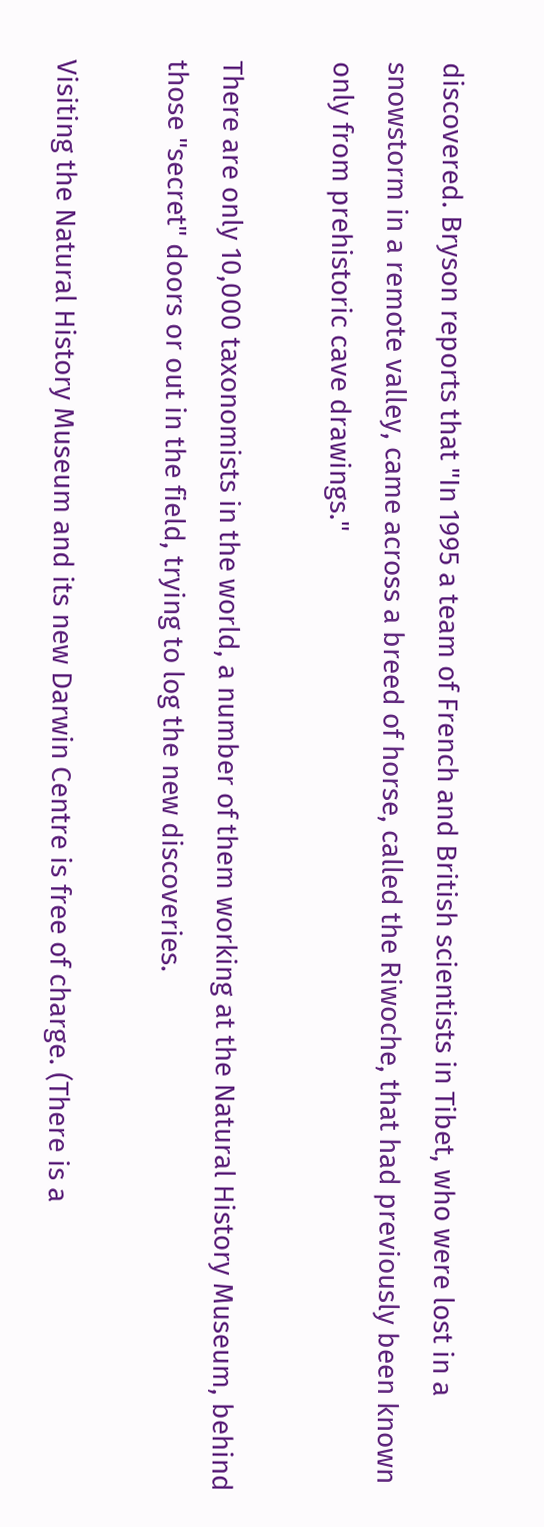discovered. Bryson reports that "In 1995 a team of French and British scientists in Tibet, who were lost in a snowstorm in a remote valley, came across a breed of horse, called the Riwoche, that had previously been known only from prehistoric cave drawings."

There are only 10,000 taxonomists in the world, a number of them working at the Natural History Museum, behind those "secret" doors or out in the field, trying to log the new discoveries.

Visiting the Natural History Museum and its new Darwin Centre is free of charge. (There is a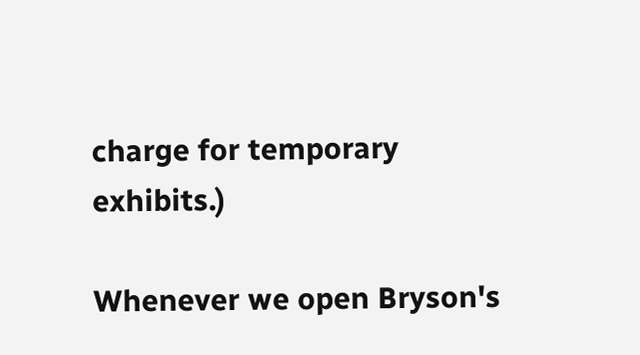charge for temporary exhibits.)

Whenever we open Bryson's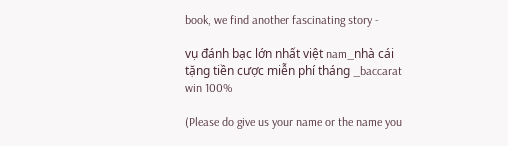book, we find another fascinating story -

vụ đánh bạc lớn nhất việt nam_nhà cái tặng tiền cược miễn phí tháng _baccarat win 100%

(Please do give us your name or the name you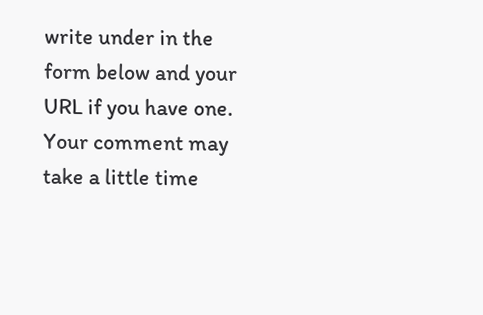write under in the form below and your URL if you have one. Your comment may take a little time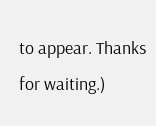to appear. Thanks for waiting.)